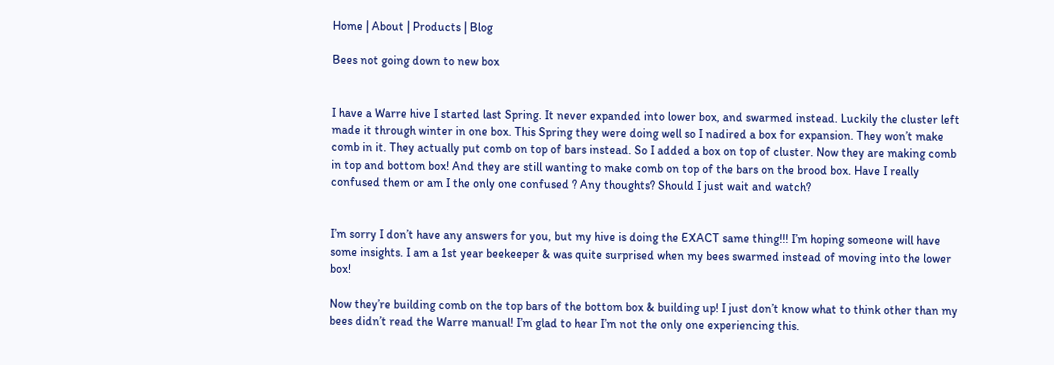Home | About | Products | Blog

Bees not going down to new box


I have a Warre hive I started last Spring. It never expanded into lower box, and swarmed instead. Luckily the cluster left made it through winter in one box. This Spring they were doing well so I nadired a box for expansion. They won’t make comb in it. They actually put comb on top of bars instead. So I added a box on top of cluster. Now they are making comb in top and bottom box! And they are still wanting to make comb on top of the bars on the brood box. Have I really confused them or am I the only one confused ? Any thoughts? Should I just wait and watch?


I’m sorry I don’t have any answers for you, but my hive is doing the EXACT same thing!!! I’m hoping someone will have some insights. I am a 1st year beekeeper & was quite surprised when my bees swarmed instead of moving into the lower box!

Now they’re building comb on the top bars of the bottom box & building up! I just don’t know what to think other than my bees didn’t read the Warre manual! I’m glad to hear I’m not the only one experiencing this.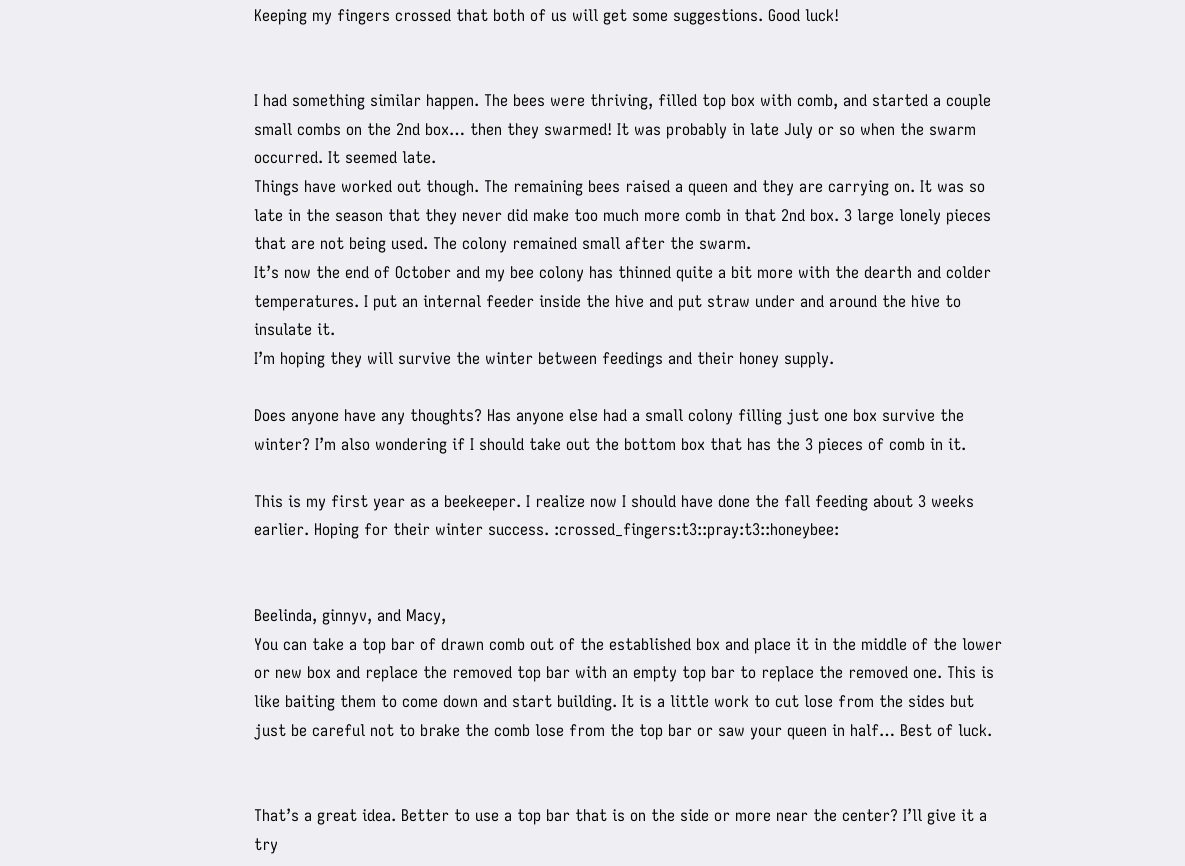Keeping my fingers crossed that both of us will get some suggestions. Good luck!


I had something similar happen. The bees were thriving, filled top box with comb, and started a couple small combs on the 2nd box… then they swarmed! It was probably in late July or so when the swarm occurred. It seemed late.
Things have worked out though. The remaining bees raised a queen and they are carrying on. It was so late in the season that they never did make too much more comb in that 2nd box. 3 large lonely pieces that are not being used. The colony remained small after the swarm.
It’s now the end of October and my bee colony has thinned quite a bit more with the dearth and colder temperatures. I put an internal feeder inside the hive and put straw under and around the hive to insulate it.
I’m hoping they will survive the winter between feedings and their honey supply.

Does anyone have any thoughts? Has anyone else had a small colony filling just one box survive the winter? I’m also wondering if I should take out the bottom box that has the 3 pieces of comb in it.

This is my first year as a beekeeper. I realize now I should have done the fall feeding about 3 weeks earlier. Hoping for their winter success. :crossed_fingers:t3::pray:t3::honeybee:


Beelinda, ginnyv, and Macy,
You can take a top bar of drawn comb out of the established box and place it in the middle of the lower or new box and replace the removed top bar with an empty top bar to replace the removed one. This is like baiting them to come down and start building. It is a little work to cut lose from the sides but just be careful not to brake the comb lose from the top bar or saw your queen in half… Best of luck.


That’s a great idea. Better to use a top bar that is on the side or more near the center? I’ll give it a try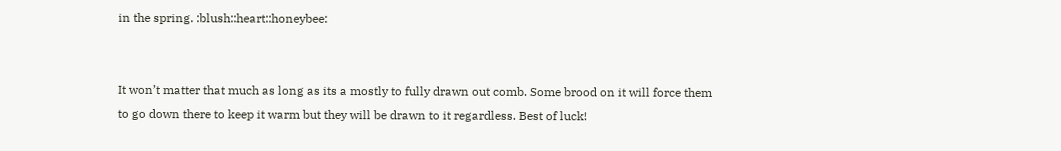in the spring. :blush::heart::honeybee:


It won’t matter that much as long as its a mostly to fully drawn out comb. Some brood on it will force them to go down there to keep it warm but they will be drawn to it regardless. Best of luck!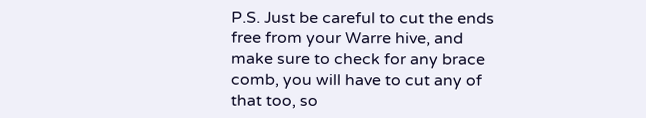P.S. Just be careful to cut the ends free from your Warre hive, and make sure to check for any brace comb, you will have to cut any of that too, so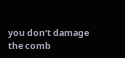you don’t damage the comb